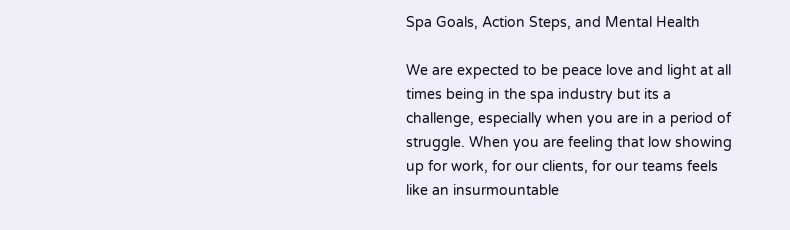Spa Goals, Action Steps, and Mental Health

We are expected to be peace love and light at all times being in the spa industry but its a challenge, especially when you are in a period of struggle. When you are feeling that low showing up for work, for our clients, for our teams feels like an insurmountable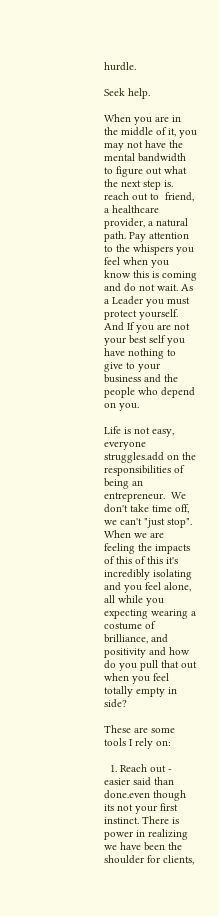hurdle.

Seek help.

When you are in the middle of it, you may not have the mental bandwidth to figure out what the next step is. reach out to  friend, a healthcare provider, a natural path. Pay attention to the whispers you feel when you know this is coming and do not wait. As a Leader you must protect yourself. And If you are not your best self you have nothing to give to your business and the people who depend on you.

Life is not easy, everyone struggles.add on the responsibilities of being an entrepreneur.  We don't take time off, we can't "just stop". When we are feeling the impacts of this of this it's incredibly isolating and you feel alone, all while you expecting wearing a costume of brilliance, and positivity and how do you pull that out when you feel totally empty in side?

These are some tools I rely on:

  1. Reach out - easier said than done.even though its not your first instinct. There is power in realizing we have been the shoulder for clients,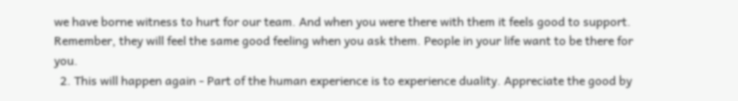we have borne witness to hurt for our team. And when you were there with them it feels good to support. Remember, they will feel the same good feeling when you ask them. People in your life want to be there for you.
  2. This will happen again - Part of the human experience is to experience duality. Appreciate the good by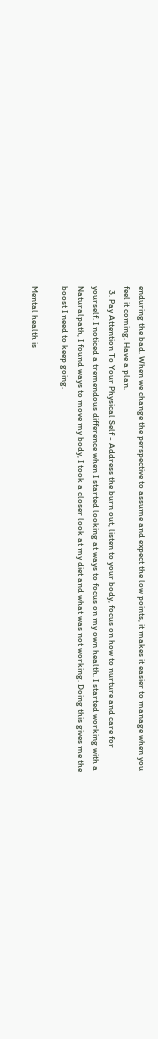enduring the bad. When we change the perspective to assume and expect the low points, it makes it easier to manage when you feel it coming. Have a plan.
  3. Pay Attention To Your Physical Self - Address the burn out, listen to your body, focus on how to nurture and care for yourself. I noticed a tremendous difference when I started looking at ways to focus on my own health. I started working with a Naturalpath, I found ways to move my body, I took a closer look at my diet and what was not working. Doing this gives me the boost I need to keep going.

Mental health is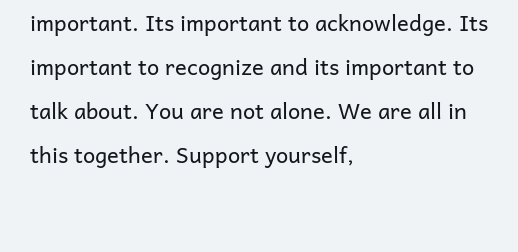important. Its important to acknowledge. Its important to recognize and its important to talk about. You are not alone. We are all in this together. Support yourself,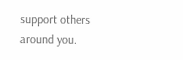support others around you.